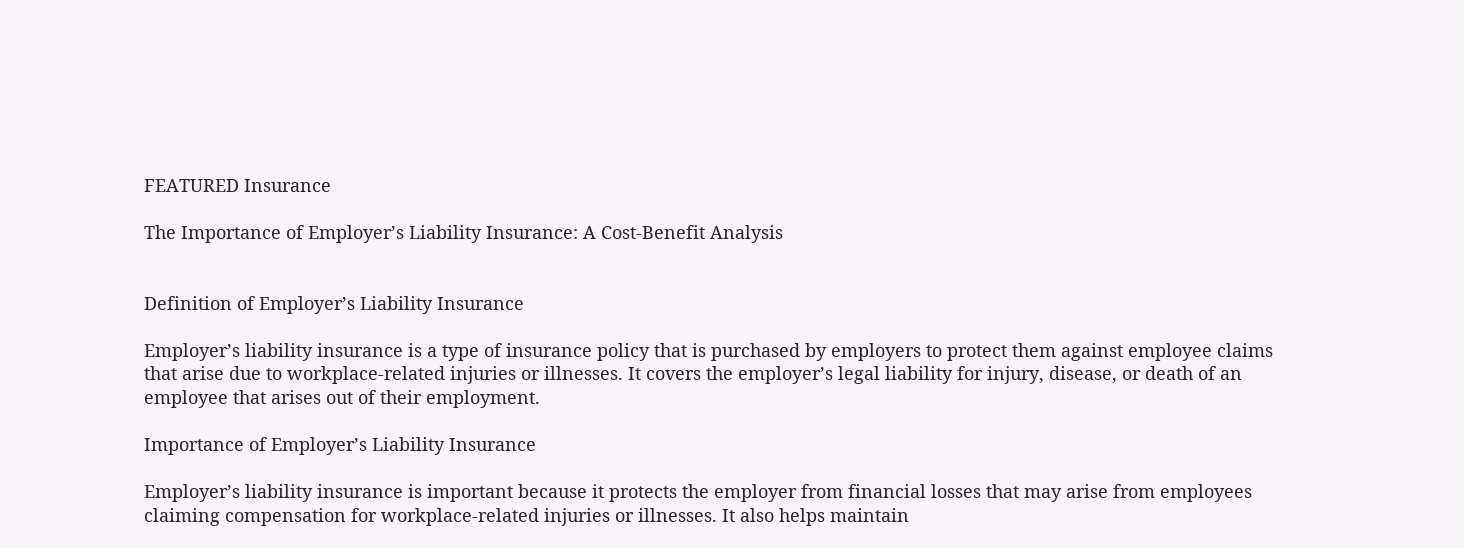FEATURED Insurance

The Importance of Employer’s Liability Insurance: A Cost-Benefit Analysis


Definition of Employer’s Liability Insurance

Employer’s liability insurance is a type of insurance policy that is purchased by employers to protect them against employee claims that arise due to workplace-related injuries or illnesses. It covers the employer’s legal liability for injury, disease, or death of an employee that arises out of their employment.

Importance of Employer’s Liability Insurance

Employer’s liability insurance is important because it protects the employer from financial losses that may arise from employees claiming compensation for workplace-related injuries or illnesses. It also helps maintain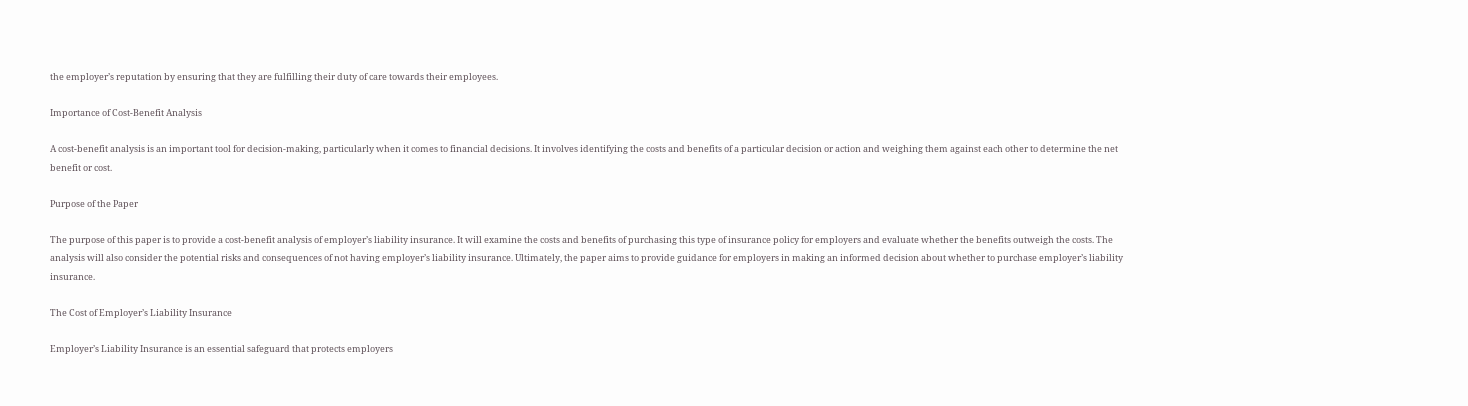the employer’s reputation by ensuring that they are fulfilling their duty of care towards their employees.

Importance of Cost-Benefit Analysis

A cost-benefit analysis is an important tool for decision-making, particularly when it comes to financial decisions. It involves identifying the costs and benefits of a particular decision or action and weighing them against each other to determine the net benefit or cost.

Purpose of the Paper

The purpose of this paper is to provide a cost-benefit analysis of employer’s liability insurance. It will examine the costs and benefits of purchasing this type of insurance policy for employers and evaluate whether the benefits outweigh the costs. The analysis will also consider the potential risks and consequences of not having employer’s liability insurance. Ultimately, the paper aims to provide guidance for employers in making an informed decision about whether to purchase employer’s liability insurance.

The Cost of Employer’s Liability Insurance

Employer’s Liability Insurance is an essential safeguard that protects employers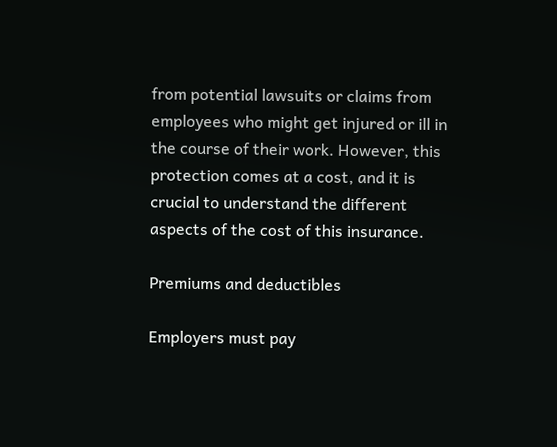from potential lawsuits or claims from employees who might get injured or ill in the course of their work. However, this protection comes at a cost, and it is crucial to understand the different aspects of the cost of this insurance.

Premiums and deductibles

Employers must pay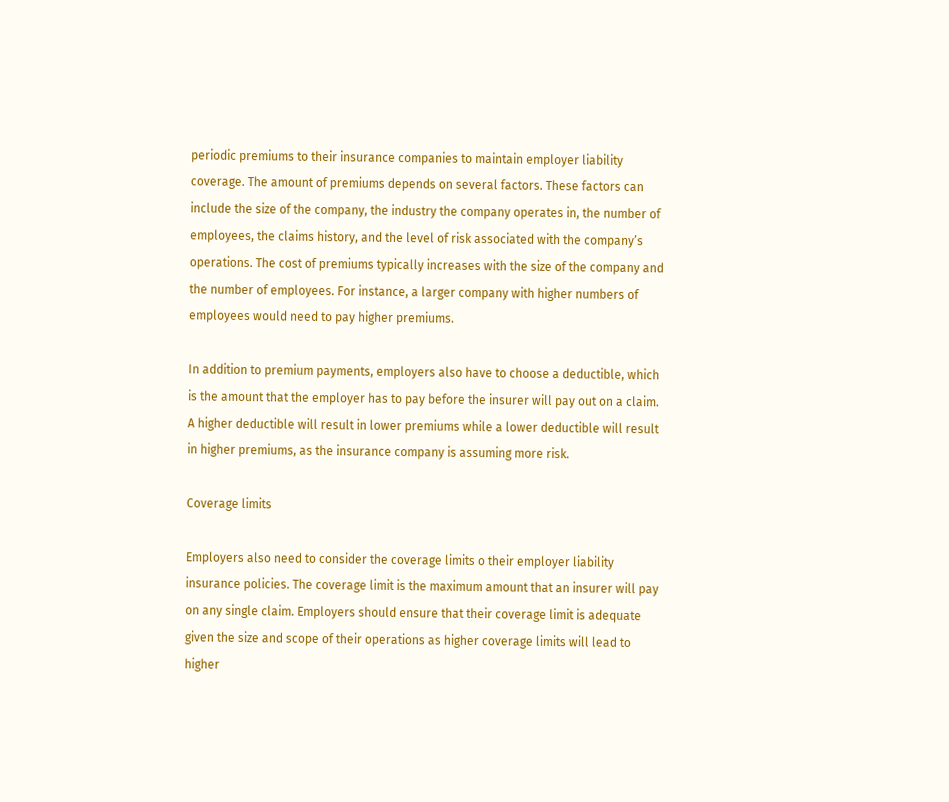periodic premiums to their insurance companies to maintain employer liability coverage. The amount of premiums depends on several factors. These factors can include the size of the company, the industry the company operates in, the number of employees, the claims history, and the level of risk associated with the company’s operations. The cost of premiums typically increases with the size of the company and the number of employees. For instance, a larger company with higher numbers of employees would need to pay higher premiums.

In addition to premium payments, employers also have to choose a deductible, which is the amount that the employer has to pay before the insurer will pay out on a claim. A higher deductible will result in lower premiums while a lower deductible will result in higher premiums, as the insurance company is assuming more risk.

Coverage limits

Employers also need to consider the coverage limits o their employer liability insurance policies. The coverage limit is the maximum amount that an insurer will pay on any single claim. Employers should ensure that their coverage limit is adequate given the size and scope of their operations as higher coverage limits will lead to higher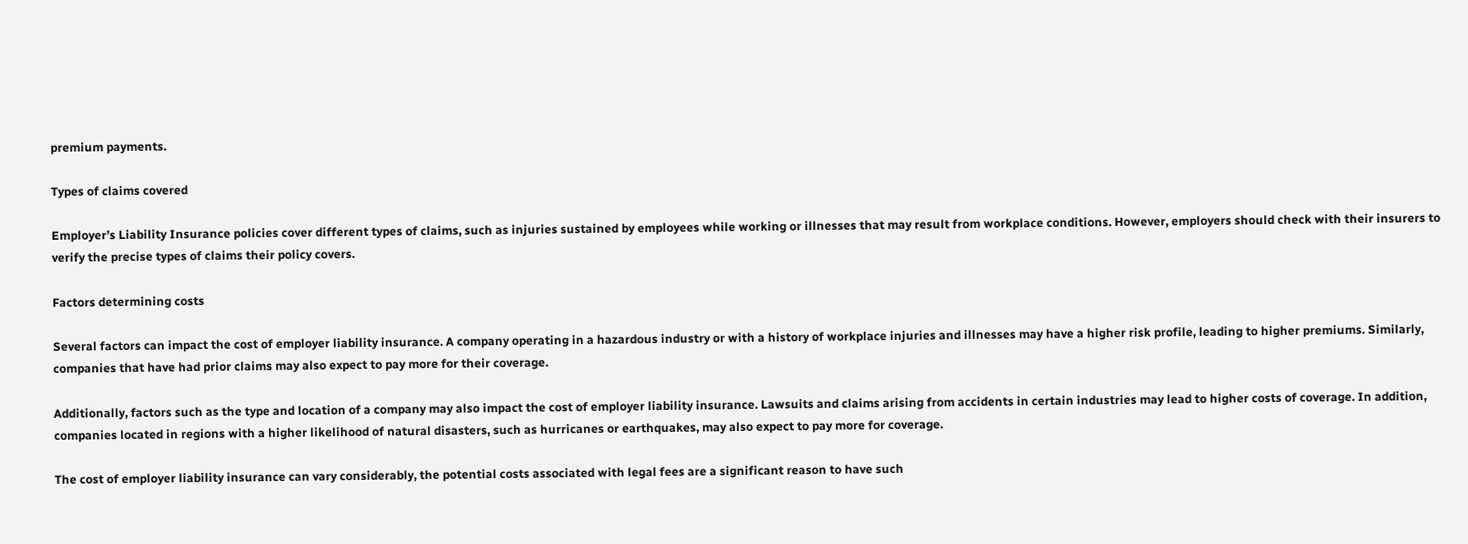premium payments.

Types of claims covered

Employer’s Liability Insurance policies cover different types of claims, such as injuries sustained by employees while working or illnesses that may result from workplace conditions. However, employers should check with their insurers to verify the precise types of claims their policy covers.

Factors determining costs

Several factors can impact the cost of employer liability insurance. A company operating in a hazardous industry or with a history of workplace injuries and illnesses may have a higher risk profile, leading to higher premiums. Similarly, companies that have had prior claims may also expect to pay more for their coverage.

Additionally, factors such as the type and location of a company may also impact the cost of employer liability insurance. Lawsuits and claims arising from accidents in certain industries may lead to higher costs of coverage. In addition, companies located in regions with a higher likelihood of natural disasters, such as hurricanes or earthquakes, may also expect to pay more for coverage.

The cost of employer liability insurance can vary considerably, the potential costs associated with legal fees are a significant reason to have such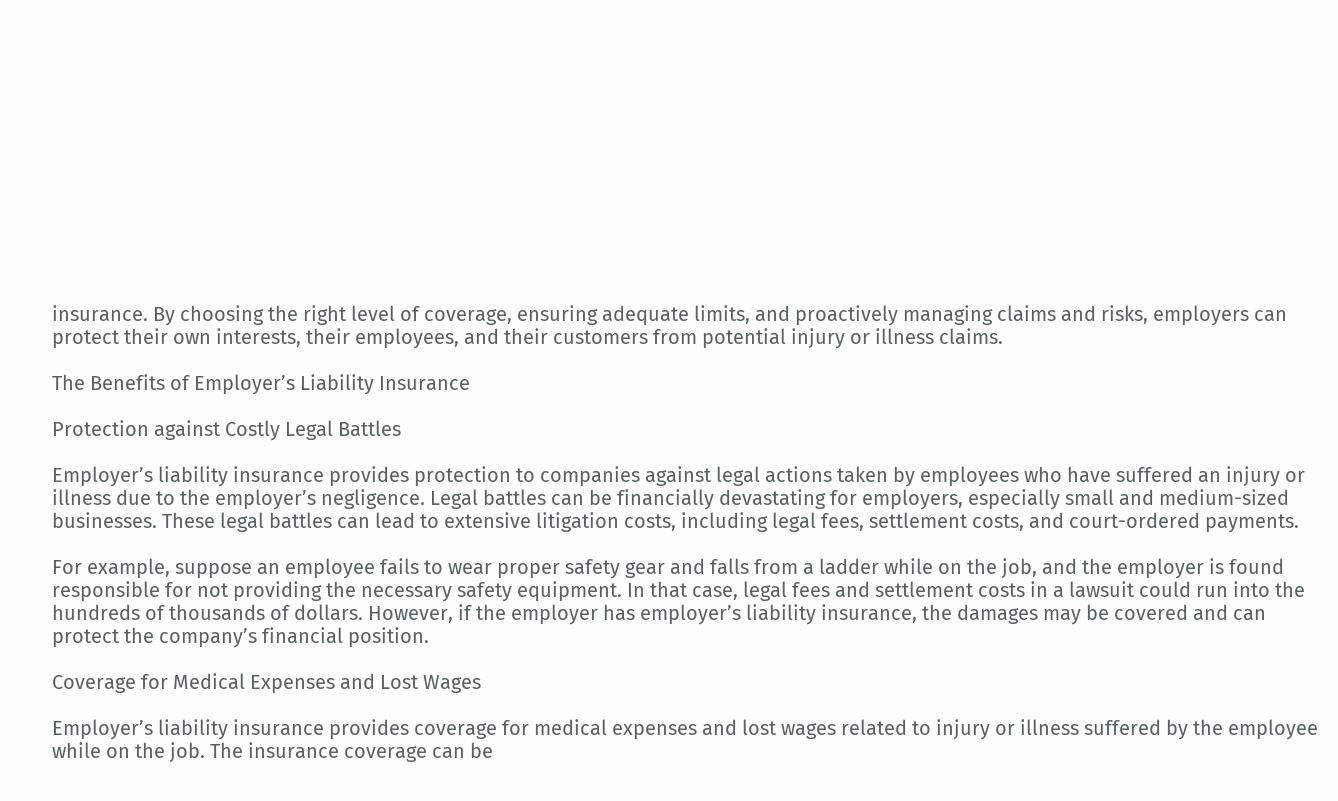insurance. By choosing the right level of coverage, ensuring adequate limits, and proactively managing claims and risks, employers can protect their own interests, their employees, and their customers from potential injury or illness claims.

The Benefits of Employer’s Liability Insurance

Protection against Costly Legal Battles

Employer’s liability insurance provides protection to companies against legal actions taken by employees who have suffered an injury or illness due to the employer’s negligence. Legal battles can be financially devastating for employers, especially small and medium-sized businesses. These legal battles can lead to extensive litigation costs, including legal fees, settlement costs, and court-ordered payments.

For example, suppose an employee fails to wear proper safety gear and falls from a ladder while on the job, and the employer is found responsible for not providing the necessary safety equipment. In that case, legal fees and settlement costs in a lawsuit could run into the hundreds of thousands of dollars. However, if the employer has employer’s liability insurance, the damages may be covered and can protect the company’s financial position.

Coverage for Medical Expenses and Lost Wages

Employer’s liability insurance provides coverage for medical expenses and lost wages related to injury or illness suffered by the employee while on the job. The insurance coverage can be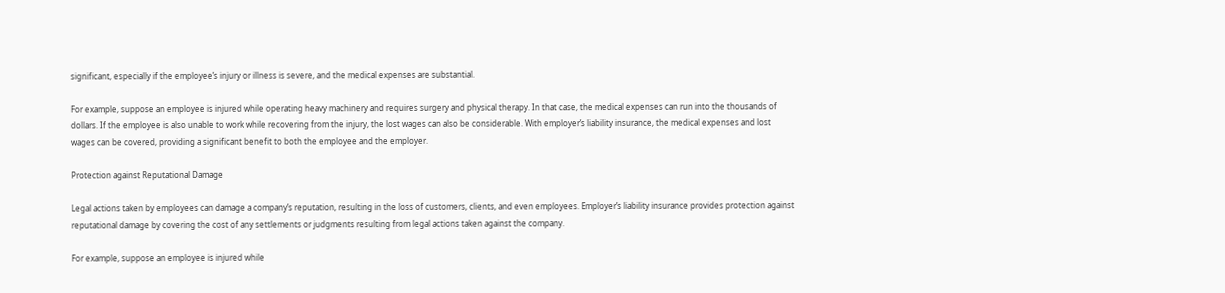significant, especially if the employee’s injury or illness is severe, and the medical expenses are substantial.

For example, suppose an employee is injured while operating heavy machinery and requires surgery and physical therapy. In that case, the medical expenses can run into the thousands of dollars. If the employee is also unable to work while recovering from the injury, the lost wages can also be considerable. With employer’s liability insurance, the medical expenses and lost wages can be covered, providing a significant benefit to both the employee and the employer.

Protection against Reputational Damage

Legal actions taken by employees can damage a company’s reputation, resulting in the loss of customers, clients, and even employees. Employer’s liability insurance provides protection against reputational damage by covering the cost of any settlements or judgments resulting from legal actions taken against the company.

For example, suppose an employee is injured while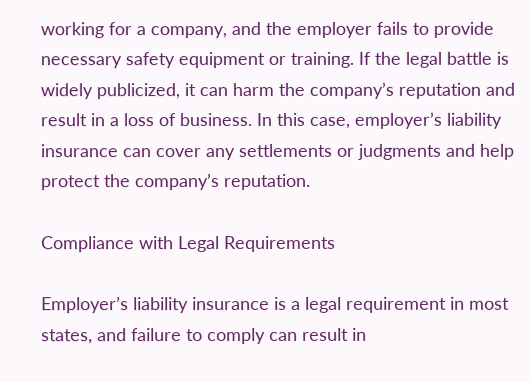working for a company, and the employer fails to provide necessary safety equipment or training. If the legal battle is widely publicized, it can harm the company’s reputation and result in a loss of business. In this case, employer’s liability insurance can cover any settlements or judgments and help protect the company’s reputation.

Compliance with Legal Requirements

Employer’s liability insurance is a legal requirement in most states, and failure to comply can result in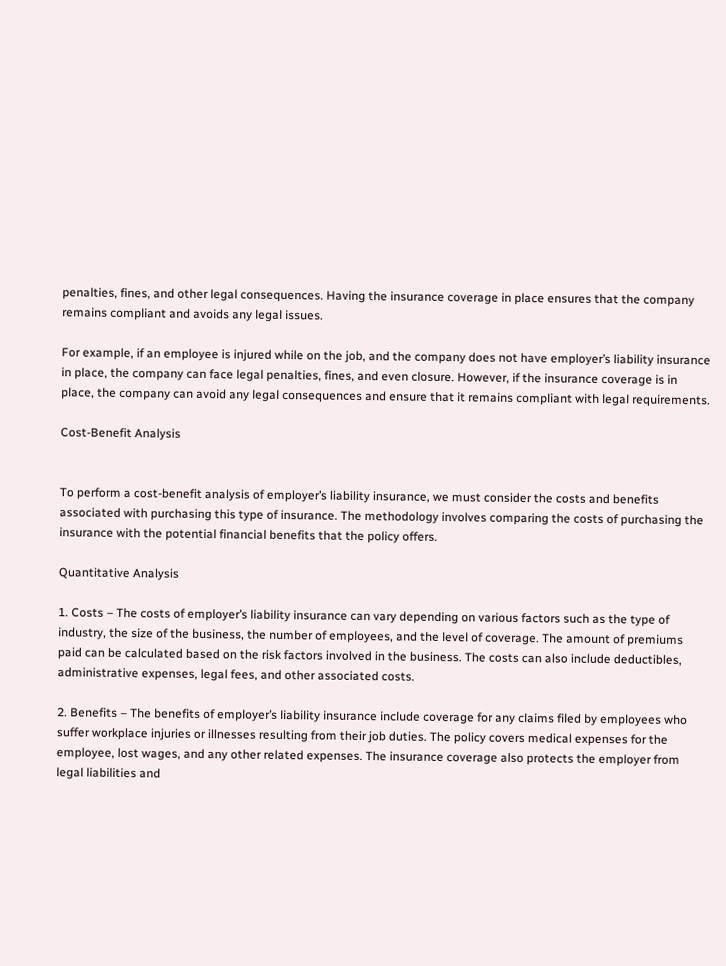penalties, fines, and other legal consequences. Having the insurance coverage in place ensures that the company remains compliant and avoids any legal issues.

For example, if an employee is injured while on the job, and the company does not have employer’s liability insurance in place, the company can face legal penalties, fines, and even closure. However, if the insurance coverage is in place, the company can avoid any legal consequences and ensure that it remains compliant with legal requirements.

Cost-Benefit Analysis


To perform a cost-benefit analysis of employer’s liability insurance, we must consider the costs and benefits associated with purchasing this type of insurance. The methodology involves comparing the costs of purchasing the insurance with the potential financial benefits that the policy offers.

Quantitative Analysis

1. Costs – The costs of employer’s liability insurance can vary depending on various factors such as the type of industry, the size of the business, the number of employees, and the level of coverage. The amount of premiums paid can be calculated based on the risk factors involved in the business. The costs can also include deductibles, administrative expenses, legal fees, and other associated costs.

2. Benefits – The benefits of employer’s liability insurance include coverage for any claims filed by employees who suffer workplace injuries or illnesses resulting from their job duties. The policy covers medical expenses for the employee, lost wages, and any other related expenses. The insurance coverage also protects the employer from legal liabilities and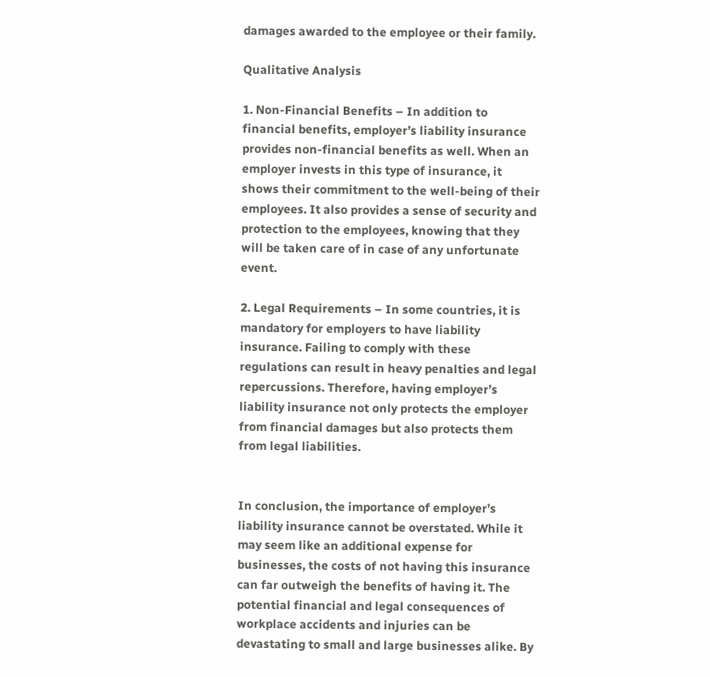damages awarded to the employee or their family.

Qualitative Analysis

1. Non-Financial Benefits – In addition to financial benefits, employer’s liability insurance provides non-financial benefits as well. When an employer invests in this type of insurance, it shows their commitment to the well-being of their employees. It also provides a sense of security and protection to the employees, knowing that they will be taken care of in case of any unfortunate event.

2. Legal Requirements – In some countries, it is mandatory for employers to have liability insurance. Failing to comply with these regulations can result in heavy penalties and legal repercussions. Therefore, having employer’s liability insurance not only protects the employer from financial damages but also protects them from legal liabilities.


In conclusion, the importance of employer’s liability insurance cannot be overstated. While it may seem like an additional expense for businesses, the costs of not having this insurance can far outweigh the benefits of having it. The potential financial and legal consequences of workplace accidents and injuries can be devastating to small and large businesses alike. By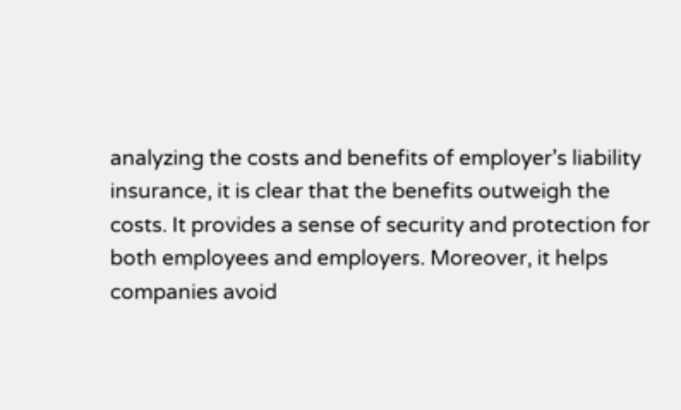analyzing the costs and benefits of employer’s liability insurance, it is clear that the benefits outweigh the costs. It provides a sense of security and protection for both employees and employers. Moreover, it helps companies avoid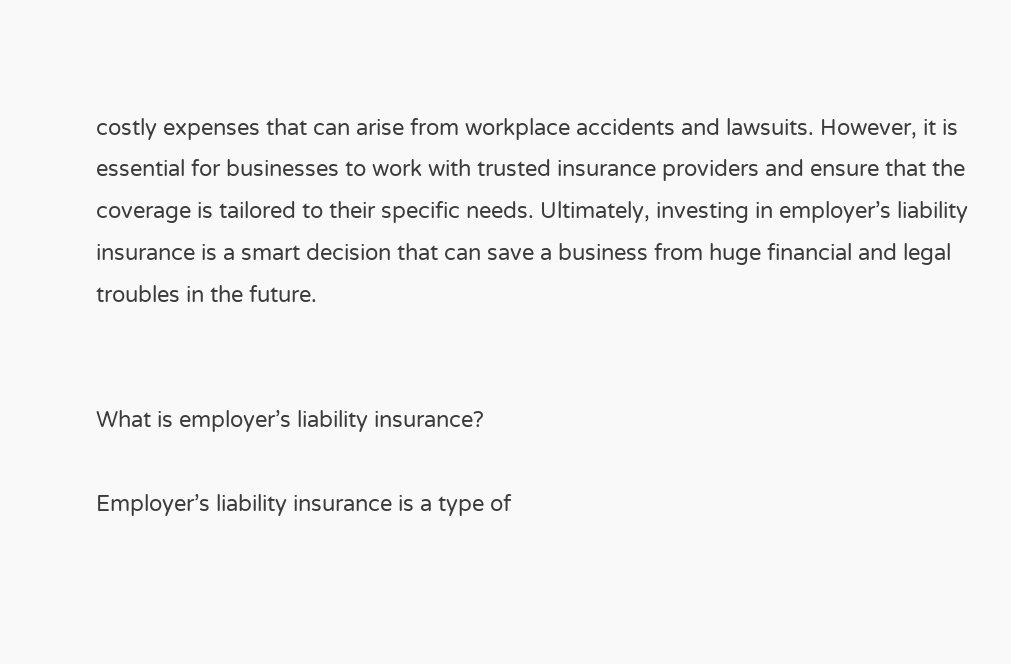costly expenses that can arise from workplace accidents and lawsuits. However, it is essential for businesses to work with trusted insurance providers and ensure that the coverage is tailored to their specific needs. Ultimately, investing in employer’s liability insurance is a smart decision that can save a business from huge financial and legal troubles in the future.


What is employer’s liability insurance?

Employer’s liability insurance is a type of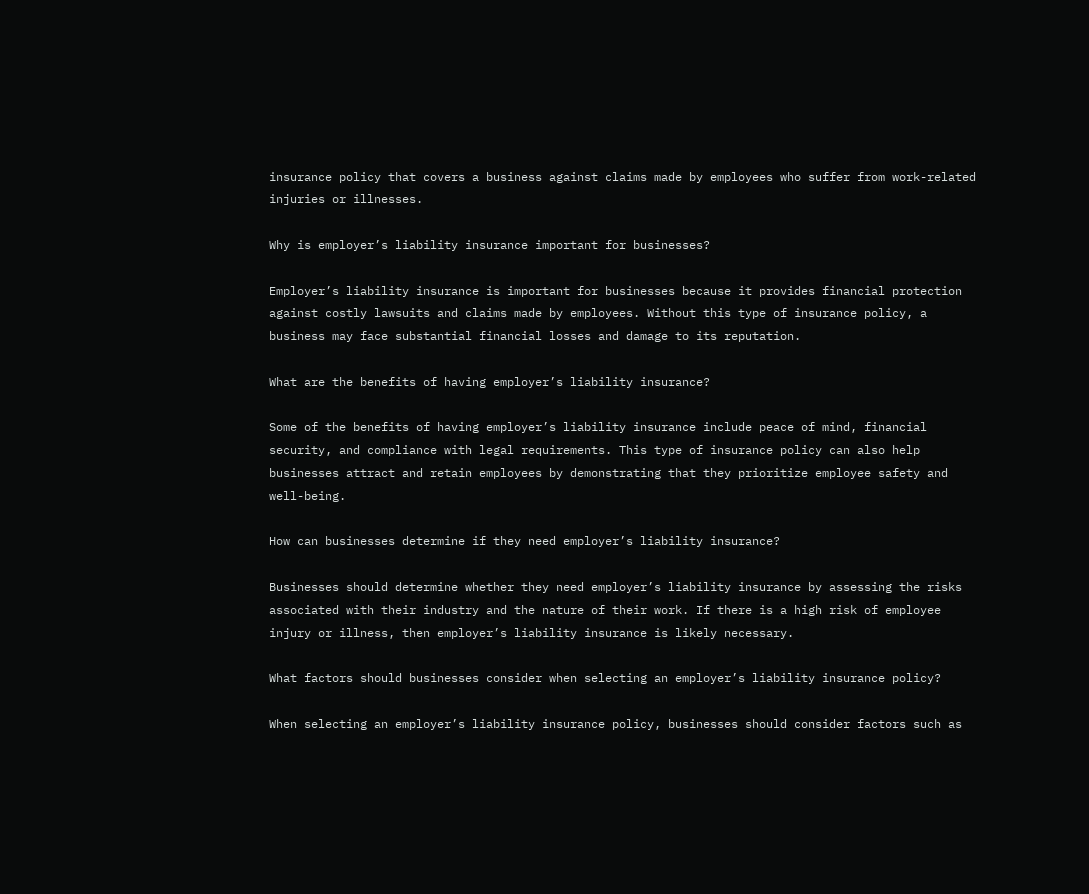insurance policy that covers a business against claims made by employees who suffer from work-related injuries or illnesses.

Why is employer’s liability insurance important for businesses?

Employer’s liability insurance is important for businesses because it provides financial protection against costly lawsuits and claims made by employees. Without this type of insurance policy, a business may face substantial financial losses and damage to its reputation.

What are the benefits of having employer’s liability insurance?

Some of the benefits of having employer’s liability insurance include peace of mind, financial security, and compliance with legal requirements. This type of insurance policy can also help businesses attract and retain employees by demonstrating that they prioritize employee safety and well-being.

How can businesses determine if they need employer’s liability insurance?

Businesses should determine whether they need employer’s liability insurance by assessing the risks associated with their industry and the nature of their work. If there is a high risk of employee injury or illness, then employer’s liability insurance is likely necessary.

What factors should businesses consider when selecting an employer’s liability insurance policy?

When selecting an employer’s liability insurance policy, businesses should consider factors such as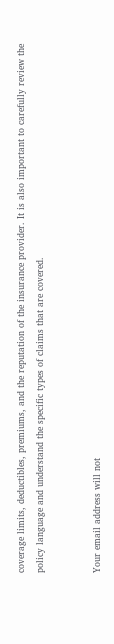coverage limits, deductibles, premiums, and the reputation of the insurance provider. It is also important to carefully review the policy language and understand the specific types of claims that are covered.


Your email address will not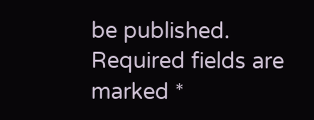be published. Required fields are marked *